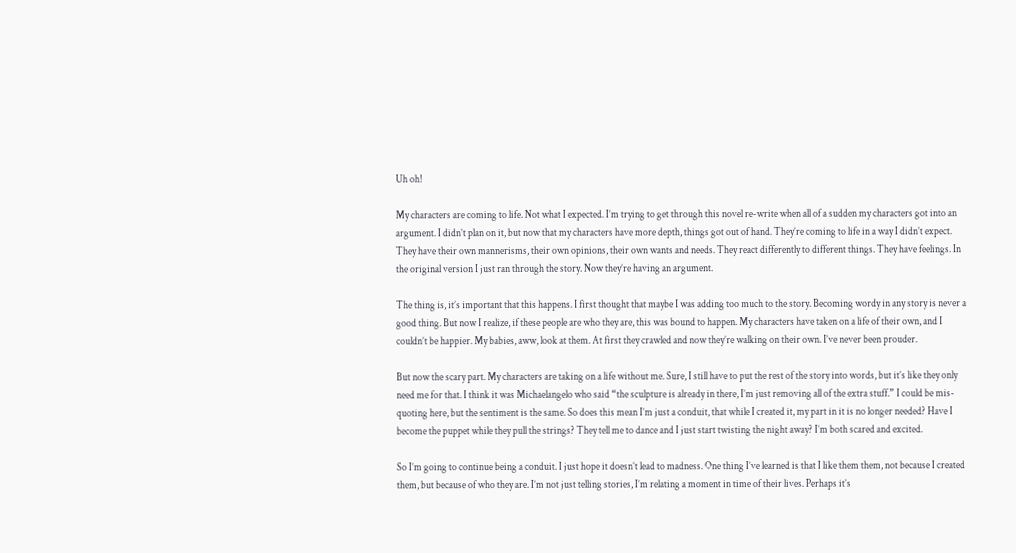Uh oh!

My characters are coming to life. Not what I expected. I’m trying to get through this novel re-write when all of a sudden my characters got into an argument. I didn’t plan on it, but now that my characters have more depth, things got out of hand. They’re coming to life in a way I didn’t expect. They have their own mannerisms, their own opinions, their own wants and needs. They react differently to different things. They have feelings. In the original version I just ran through the story. Now they’re having an argument.

The thing is, it’s important that this happens. I first thought that maybe I was adding too much to the story. Becoming wordy in any story is never a good thing. But now I realize, if these people are who they are, this was bound to happen. My characters have taken on a life of their own, and I couldn’t be happier. My babies, aww, look at them. At first they crawled and now they’re walking on their own. I’ve never been prouder.

But now the scary part. My characters are taking on a life without me. Sure, I still have to put the rest of the story into words, but it’s like they only need me for that. I think it was Michaelangelo who said “the sculpture is already in there, I’m just removing all of the extra stuff.” I could be mis-quoting here, but the sentiment is the same. So does this mean I’m just a conduit, that while I created it, my part in it is no longer needed? Have I become the puppet while they pull the strings? They tell me to dance and I just start twisting the night away? I’m both scared and excited.

So I’m going to continue being a conduit. I just hope it doesn’t lead to madness. One thing I’ve learned is that I like them them, not because I created them, but because of who they are. I’m not just telling stories, I’m relating a moment in time of their lives. Perhaps it’s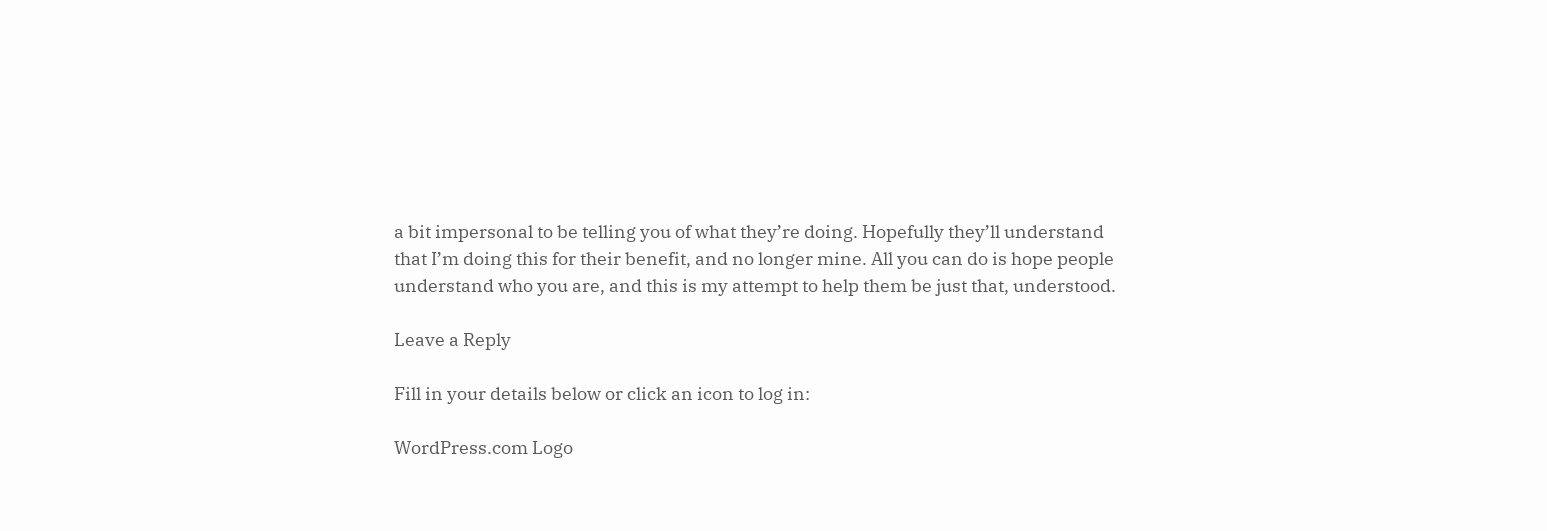a bit impersonal to be telling you of what they’re doing. Hopefully they’ll understand that I’m doing this for their benefit, and no longer mine. All you can do is hope people understand who you are, and this is my attempt to help them be just that, understood.

Leave a Reply

Fill in your details below or click an icon to log in:

WordPress.com Logo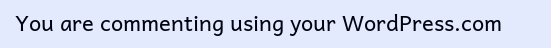You are commenting using your WordPress.com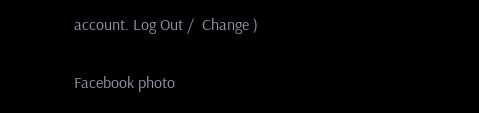account. Log Out /  Change )

Facebook photo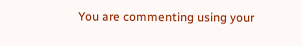You are commenting using your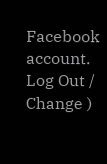Facebook account. Log Out /  Change )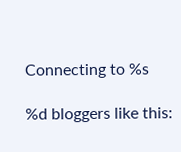Connecting to %s

%d bloggers like this: